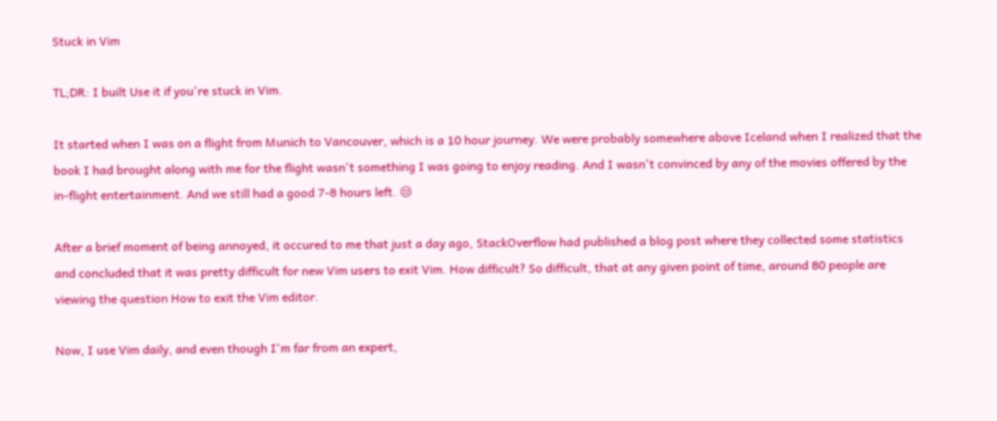Stuck in Vim

TL;DR: I built Use it if you're stuck in Vim.

It started when I was on a flight from Munich to Vancouver, which is a 10 hour journey. We were probably somewhere above Iceland when I realized that the book I had brought along with me for the flight wasn't something I was going to enjoy reading. And I wasn't convinced by any of the movies offered by the in-flight entertainment. And we still had a good 7-8 hours left. 😒

After a brief moment of being annoyed, it occured to me that just a day ago, StackOverflow had published a blog post where they collected some statistics and concluded that it was pretty difficult for new Vim users to exit Vim. How difficult? So difficult, that at any given point of time, around 80 people are viewing the question How to exit the Vim editor.

Now, I use Vim daily, and even though I'm far from an expert,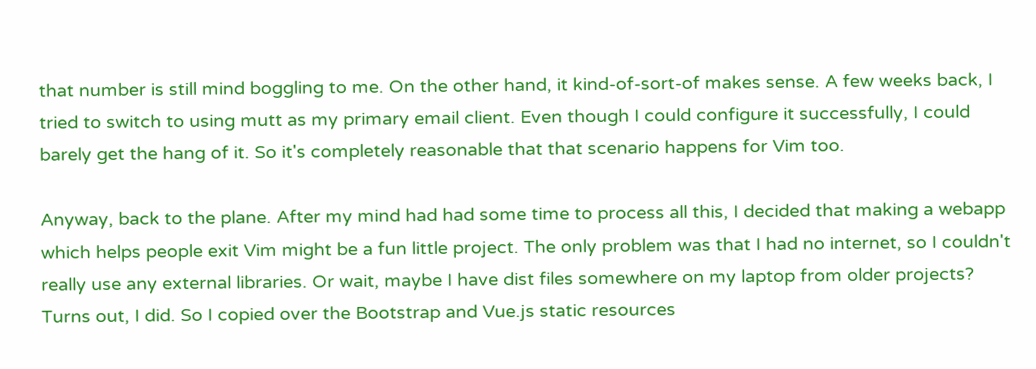that number is still mind boggling to me. On the other hand, it kind-of-sort-of makes sense. A few weeks back, I tried to switch to using mutt as my primary email client. Even though I could configure it successfully, I could barely get the hang of it. So it's completely reasonable that that scenario happens for Vim too.

Anyway, back to the plane. After my mind had had some time to process all this, I decided that making a webapp which helps people exit Vim might be a fun little project. The only problem was that I had no internet, so I couldn't really use any external libraries. Or wait, maybe I have dist files somewhere on my laptop from older projects? Turns out, I did. So I copied over the Bootstrap and Vue.js static resources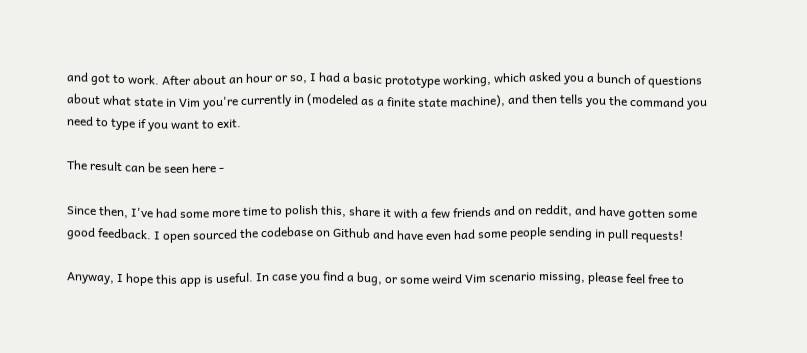and got to work. After about an hour or so, I had a basic prototype working, which asked you a bunch of questions about what state in Vim you're currently in (modeled as a finite state machine), and then tells you the command you need to type if you want to exit.

The result can be seen here -

Since then, I've had some more time to polish this, share it with a few friends and on reddit, and have gotten some good feedback. I open sourced the codebase on Github and have even had some people sending in pull requests!

Anyway, I hope this app is useful. In case you find a bug, or some weird Vim scenario missing, please feel free to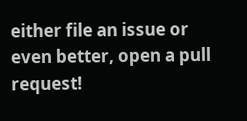either file an issue or even better, open a pull request!